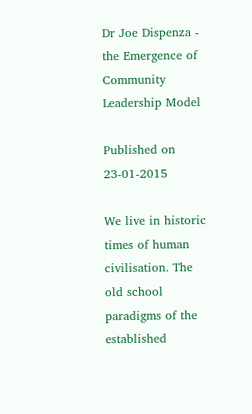Dr Joe Dispenza - the Emergence of Community Leadership Model

Published on 23-01-2015

We live in historic times of human civilisation. The old school paradigms of the established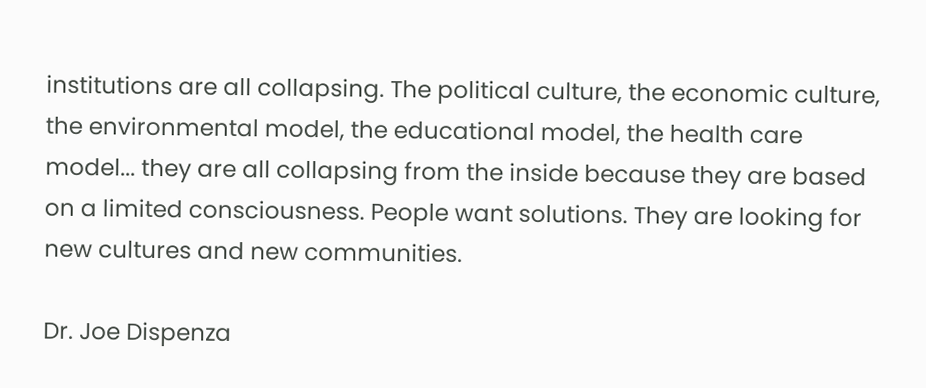institutions are all collapsing. The political culture, the economic culture, the environmental model, the educational model, the health care model... they are all collapsing from the inside because they are based on a limited consciousness. People want solutions. They are looking for new cultures and new communities.

Dr. Joe Dispenza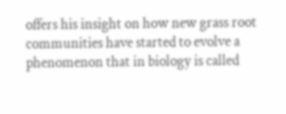offers his insight on how new grass root communities have started to evolve a phenomenon that in biology is called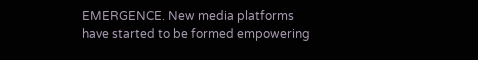EMERGENCE. New media platforms have started to be formed empowering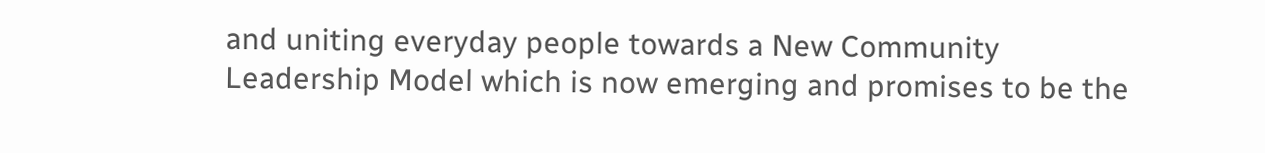and uniting everyday people towards a New Community Leadership Model which is now emerging and promises to be the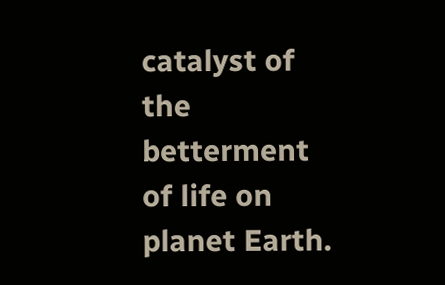catalyst of the betterment of life on planet Earth.